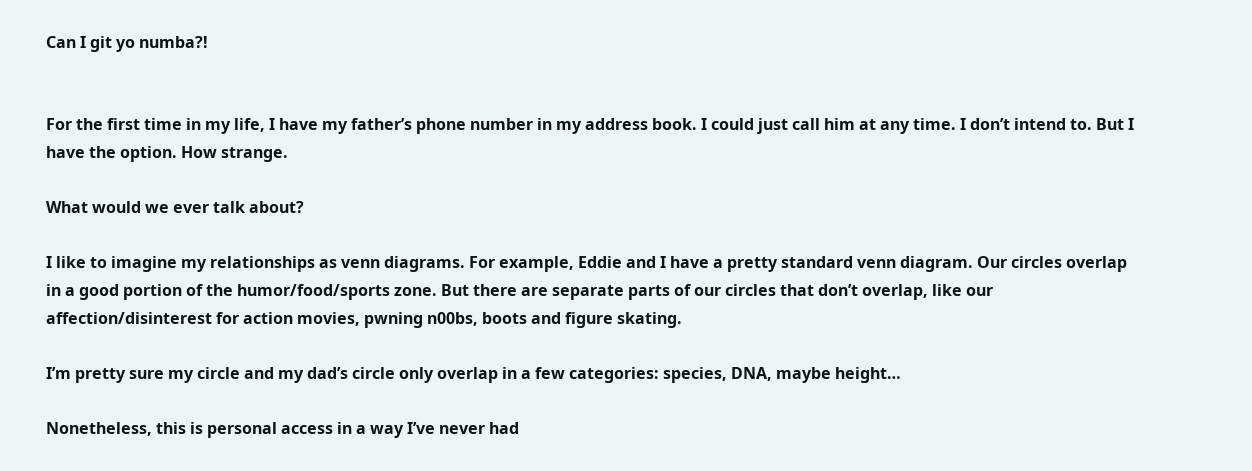Can I git yo numba?!


For the first time in my life, I have my father’s phone number in my address book. I could just call him at any time. I don’t intend to. But I have the option. How strange.

What would we ever talk about?

I like to imagine my relationships as venn diagrams. For example, Eddie and I have a pretty standard venn diagram. Our circles overlap in a good portion of the humor/food/sports zone. But there are separate parts of our circles that don’t overlap, like our affection/disinterest for action movies, pwning n00bs, boots and figure skating.

I’m pretty sure my circle and my dad’s circle only overlap in a few categories: species, DNA, maybe height…

Nonetheless, this is personal access in a way I’ve never had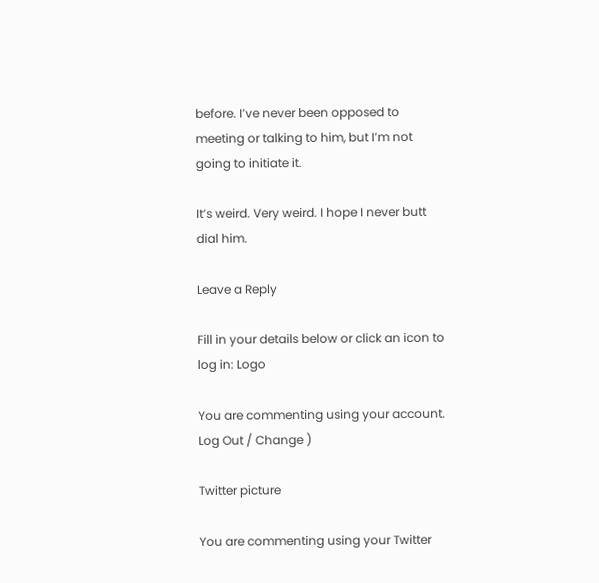before. I’ve never been opposed to meeting or talking to him, but I’m not going to initiate it.

It’s weird. Very weird. I hope I never butt dial him.

Leave a Reply

Fill in your details below or click an icon to log in: Logo

You are commenting using your account. Log Out / Change )

Twitter picture

You are commenting using your Twitter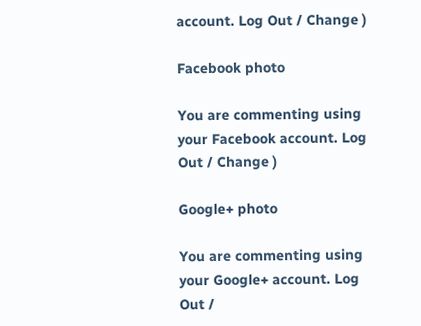account. Log Out / Change )

Facebook photo

You are commenting using your Facebook account. Log Out / Change )

Google+ photo

You are commenting using your Google+ account. Log Out /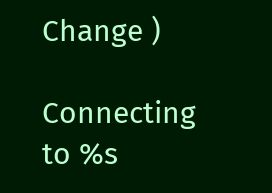Change )

Connecting to %s